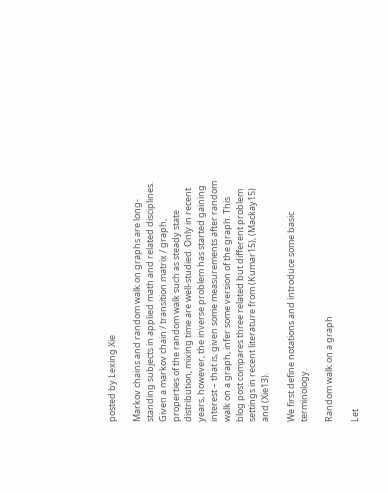posted by Lexing Xie

Markov chains and random walk on graphs are long-standing subjects in applied math and related disciplines. Given a markov chain / transition matrix / graph, properties of the random walk such as steady state distribution, mixing time are well-studied. Only in recent years, however, the inverse problem has started gaining interest – that is, given some measurements after random walk on a graph, infer some version of the graph. This blog post compares three related but different problem settings in recent literature from (Kumar15), (Mackay15) and (Xie13).

We first define notations and introduce some basic terminology.

Random walk on a graph

Let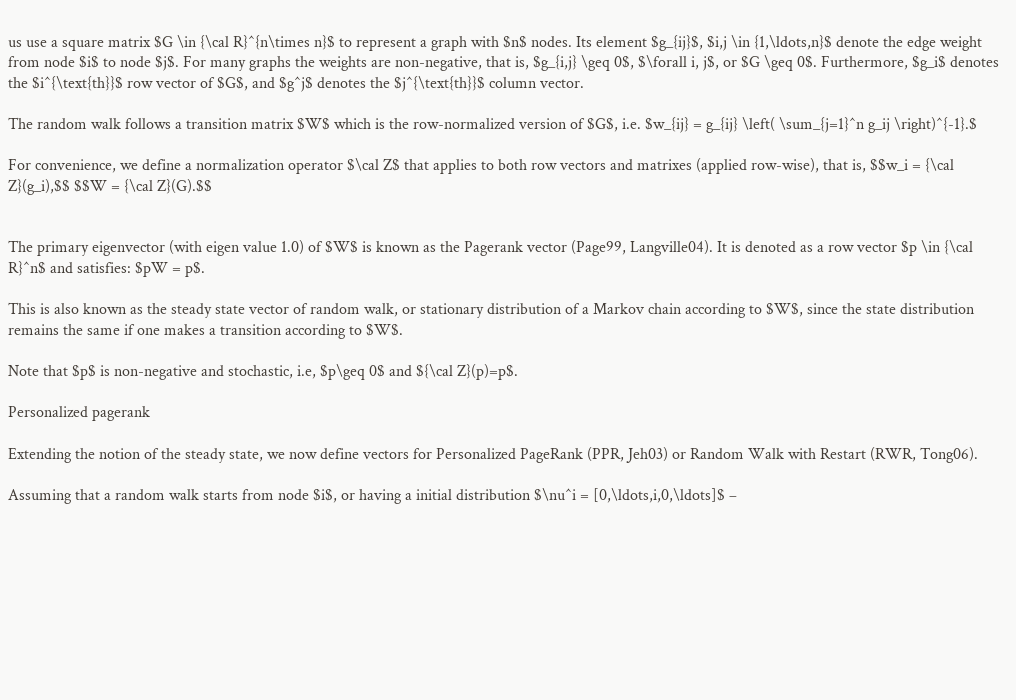us use a square matrix $G \in {\cal R}^{n\times n}$ to represent a graph with $n$ nodes. Its element $g_{ij}$, $i,j \in {1,\ldots,n}$ denote the edge weight from node $i$ to node $j$. For many graphs the weights are non-negative, that is, $g_{i,j} \geq 0$, $\forall i, j$, or $G \geq 0$. Furthermore, $g_i$ denotes the $i^{\text{th}}$ row vector of $G$, and $g^j$ denotes the $j^{\text{th}}$ column vector.

The random walk follows a transition matrix $W$ which is the row-normalized version of $G$, i.e. $w_{ij} = g_{ij} \left( \sum_{j=1}^n g_ij \right)^{-1}.$

For convenience, we define a normalization operator $\cal Z$ that applies to both row vectors and matrixes (applied row-wise), that is, $$w_i = {\cal Z}(g_i),$$ $$W = {\cal Z}(G).$$


The primary eigenvector (with eigen value 1.0) of $W$ is known as the Pagerank vector (Page99, Langville04). It is denoted as a row vector $p \in {\cal R}^n$ and satisfies: $pW = p$.

This is also known as the steady state vector of random walk, or stationary distribution of a Markov chain according to $W$, since the state distribution remains the same if one makes a transition according to $W$.

Note that $p$ is non-negative and stochastic, i.e, $p\geq 0$ and ${\cal Z}(p)=p$.

Personalized pagerank

Extending the notion of the steady state, we now define vectors for Personalized PageRank (PPR, Jeh03) or Random Walk with Restart (RWR, Tong06).

Assuming that a random walk starts from node $i$, or having a initial distribution $\nu^i = [0,\ldots,i,0,\ldots]$ –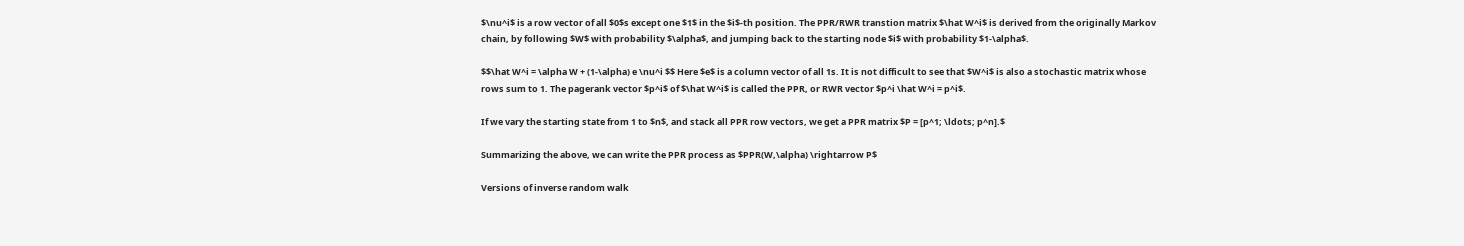$\nu^i$ is a row vector of all $0$s except one $1$ in the $i$-th position. The PPR/RWR transtion matrix $\hat W^i$ is derived from the originally Markov chain, by following $W$ with probability $\alpha$, and jumping back to the starting node $i$ with probability $1-\alpha$.

$$\hat W^i = \alpha W + (1-\alpha) e \nu^i $$ Here $e$ is a column vector of all 1s. It is not difficult to see that $W^i$ is also a stochastic matrix whose rows sum to 1. The pagerank vector $p^i$ of $\hat W^i$ is called the PPR, or RWR vector $p^i \hat W^i = p^i$.

If we vary the starting state from 1 to $n$, and stack all PPR row vectors, we get a PPR matrix $P = [p^1; \ldots; p^n].$

Summarizing the above, we can write the PPR process as $PPR(W,\alpha) \rightarrow P$

Versions of inverse random walk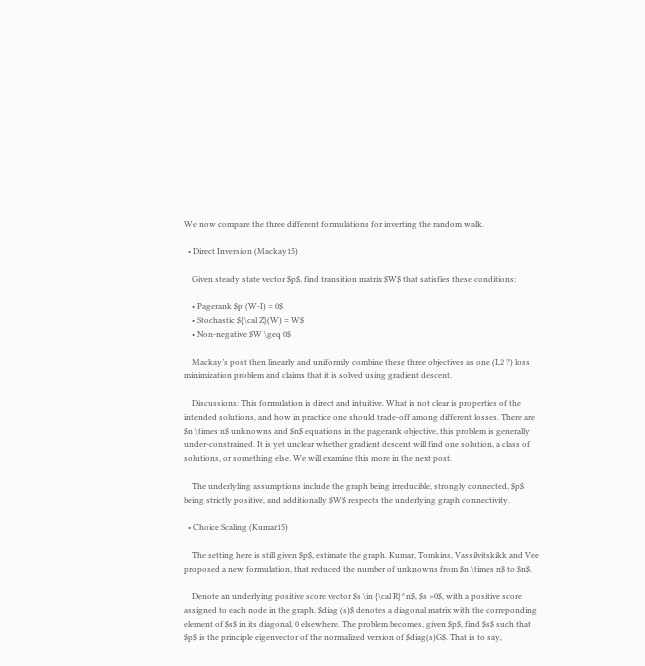We now compare the three different formulations for inverting the random walk.

  • Direct Inversion (Mackay15)

    Given steady state vector $p$, find transition matrix $W$ that satisfies these conditions:

    • Pagerank $p (W-I) = 0$
    • Stochastic ${\cal Z}(W) = W$
    • Non-negative $W \geq 0$

    Mackay’s post then linearly and uniformly combine these three objectives as one (L2 ?) loss minimization problem and claims that it is solved using gradient descent.

    Discussions: This formulation is direct and intuitive. What is not clear is properties of the intended solutions, and how in practice one should trade-off among different losses. There are $n \times n$ unknowns and $n$ equations in the pagerank objective, this problem is generally under-constrained. It is yet unclear whether gradient descent will find one solution, a class of solutions, or something else. We will examine this more in the next post.

    The underlyling assumptions include the graph being irreducible, strongly connected, $p$ being strictly positive, and additionally $W$ respects the underlying graph connectivity.

  • Choice Scaling (Kumar15)

    The setting here is still given $p$, estimate the graph. Kumar, Tomkins, Vassilvitskikk and Vee proposed a new formulation, that reduced the number of unknowns from $n \times n$ to $n$.

    Denote an underlying positive score vector $s \in {\cal R}^n$, $s >0$, with a positive score assigned to each node in the graph. $diag (s)$ denotes a diagonal matrix with the correponding element of $s$ in its diagonal, 0 elsewhere. The problem becomes, given $p$, find $s$ such that $p$ is the principle eigenvector of the normalized version of $diag(s)G$. That is to say,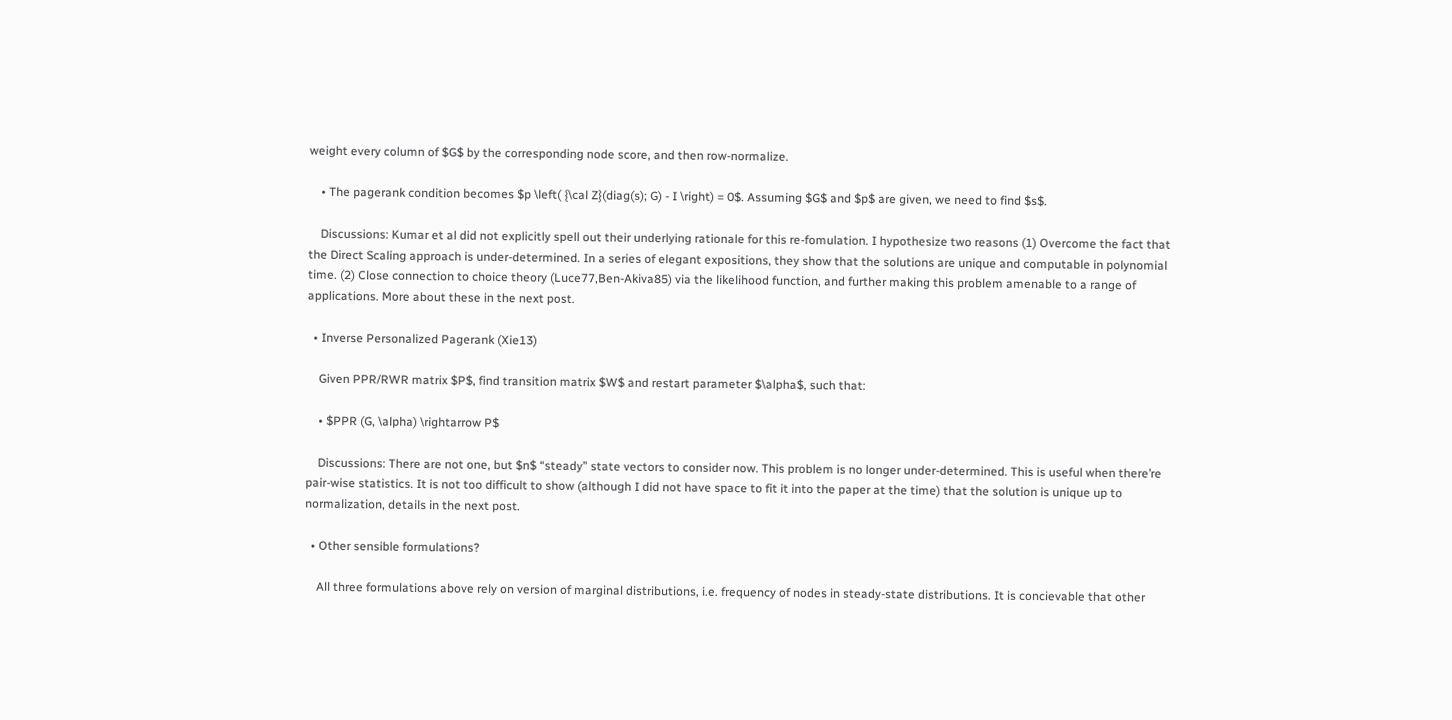weight every column of $G$ by the corresponding node score, and then row-normalize.

    • The pagerank condition becomes $p \left( {\cal Z}(diag(s); G) - I \right) = 0$. Assuming $G$ and $p$ are given, we need to find $s$.

    Discussions: Kumar et al did not explicitly spell out their underlying rationale for this re-fomulation. I hypothesize two reasons (1) Overcome the fact that the Direct Scaling approach is under-determined. In a series of elegant expositions, they show that the solutions are unique and computable in polynomial time. (2) Close connection to choice theory (Luce77,Ben-Akiva85) via the likelihood function, and further making this problem amenable to a range of applications. More about these in the next post.

  • Inverse Personalized Pagerank (Xie13)

    Given PPR/RWR matrix $P$, find transition matrix $W$ and restart parameter $\alpha$, such that:

    • $PPR (G, \alpha) \rightarrow P$

    Discussions: There are not one, but $n$ “steady” state vectors to consider now. This problem is no longer under-determined. This is useful when there’re pair-wise statistics. It is not too difficult to show (although I did not have space to fit it into the paper at the time) that the solution is unique up to normalization, details in the next post.

  • Other sensible formulations?

    All three formulations above rely on version of marginal distributions, i.e. frequency of nodes in steady-state distributions. It is concievable that other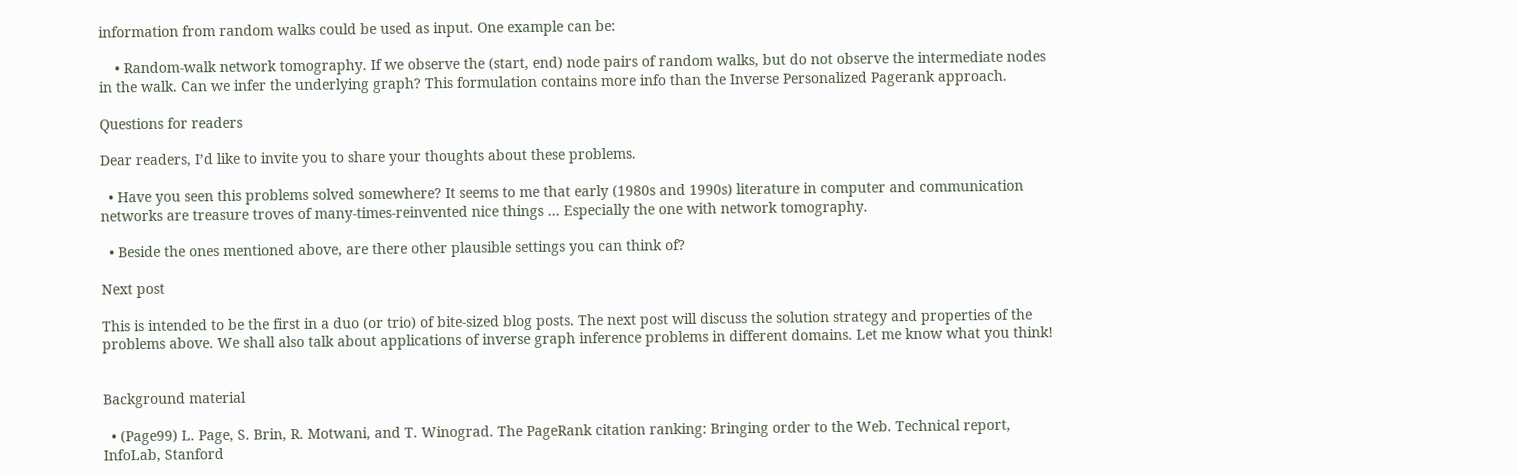information from random walks could be used as input. One example can be:

    • Random-walk network tomography. If we observe the (start, end) node pairs of random walks, but do not observe the intermediate nodes in the walk. Can we infer the underlying graph? This formulation contains more info than the Inverse Personalized Pagerank approach.

Questions for readers

Dear readers, I’d like to invite you to share your thoughts about these problems.

  • Have you seen this problems solved somewhere? It seems to me that early (1980s and 1990s) literature in computer and communication networks are treasure troves of many-times-reinvented nice things … Especially the one with network tomography.

  • Beside the ones mentioned above, are there other plausible settings you can think of?

Next post

This is intended to be the first in a duo (or trio) of bite-sized blog posts. The next post will discuss the solution strategy and properties of the problems above. We shall also talk about applications of inverse graph inference problems in different domains. Let me know what you think!


Background material

  • (Page99) L. Page, S. Brin, R. Motwani, and T. Winograd. The PageRank citation ranking: Bringing order to the Web. Technical report, InfoLab, Stanford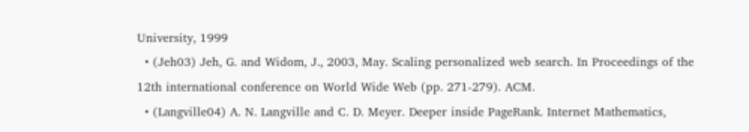University, 1999
  • (Jeh03) Jeh, G. and Widom, J., 2003, May. Scaling personalized web search. In Proceedings of the 12th international conference on World Wide Web (pp. 271-279). ACM.
  • (Langville04) A. N. Langville and C. D. Meyer. Deeper inside PageRank. Internet Mathematics,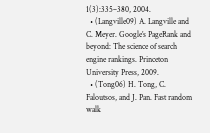1(3):335–380, 2004.
  • (Langville09) A. Langville and C. Meyer. Google’s PageRank and beyond: The science of search engine rankings. Princeton University Press, 2009.
  • (Tong06) H. Tong, C. Faloutsos, and J. Pan. Fast random walk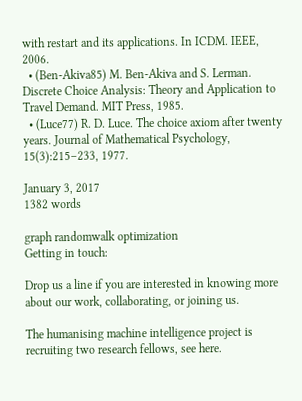with restart and its applications. In ICDM. IEEE, 2006.
  • (Ben-Akiva85) M. Ben-Akiva and S. Lerman. Discrete Choice Analysis: Theory and Application to Travel Demand. MIT Press, 1985.
  • (Luce77) R. D. Luce. The choice axiom after twenty years. Journal of Mathematical Psychology, 15(3):215–233, 1977.

January 3, 2017
1382 words

graph randomwalk optimization
Getting in touch:

Drop us a line if you are interested in knowing more about our work, collaborating, or joining us.

The humanising machine intelligence project is recruiting two research fellows, see here.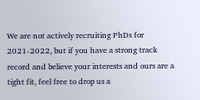We are not actively recruiting PhDs for 2021-2022, but if you have a strong track record and believe your interests and ours are a tight fit, feel free to drop us a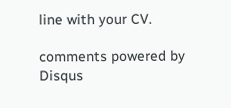line with your CV.

comments powered by Disqus